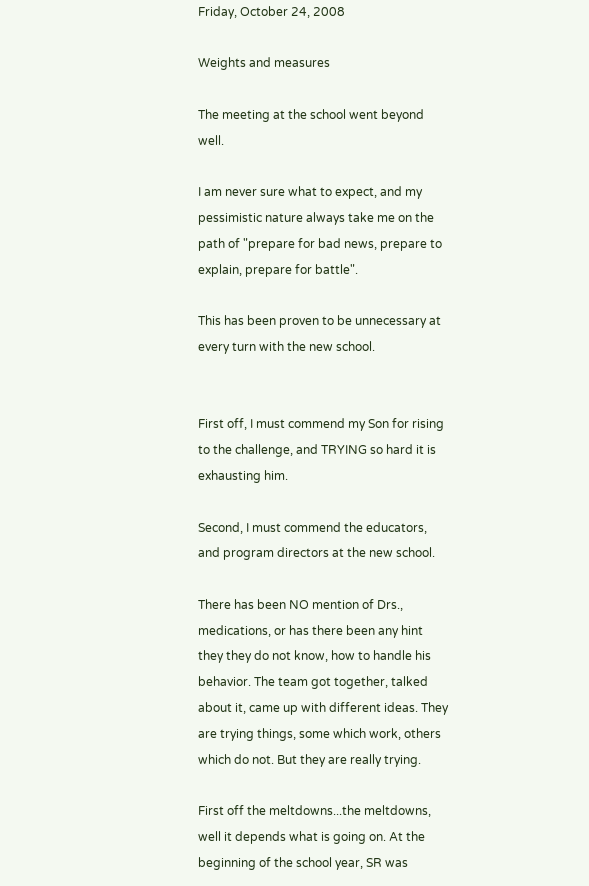Friday, October 24, 2008

Weights and measures

The meeting at the school went beyond well.

I am never sure what to expect, and my pessimistic nature always take me on the path of "prepare for bad news, prepare to explain, prepare for battle".

This has been proven to be unnecessary at every turn with the new school.


First off, I must commend my Son for rising to the challenge, and TRYING so hard it is exhausting him.

Second, I must commend the educators, and program directors at the new school.

There has been NO mention of Drs., medications, or has there been any hint they they do not know, how to handle his behavior. The team got together, talked about it, came up with different ideas. They are trying things, some which work, others which do not. But they are really trying.

First off the meltdowns...the meltdowns, well it depends what is going on. At the beginning of the school year, SR was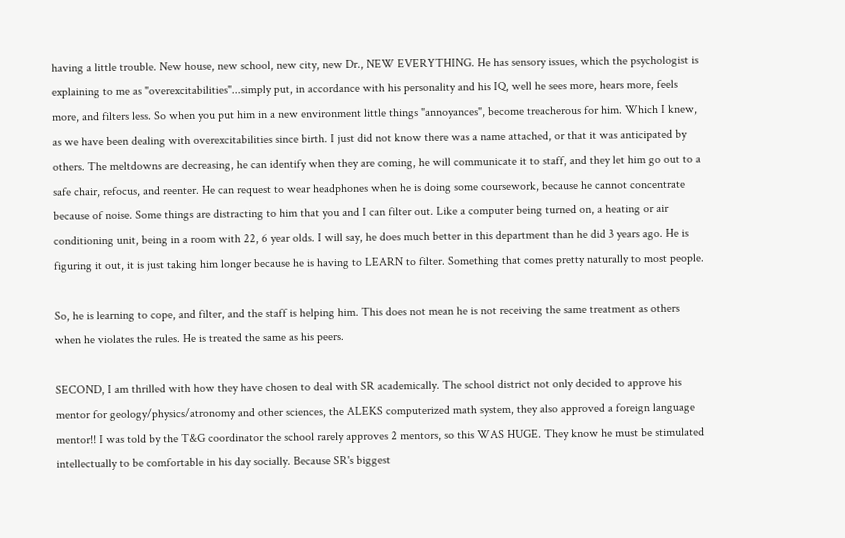having a little trouble. New house, new school, new city, new Dr., NEW EVERYTHING. He has sensory issues, which the psychologist is explaining to me as "overexcitabilities"...simply put, in accordance with his personality and his IQ, well he sees more, hears more, feels more, and filters less. So when you put him in a new environment little things "annoyances", become treacherous for him. Which I knew, as we have been dealing with overexcitabilities since birth. I just did not know there was a name attached, or that it was anticipated by others. The meltdowns are decreasing, he can identify when they are coming, he will communicate it to staff, and they let him go out to a safe chair, refocus, and reenter. He can request to wear headphones when he is doing some coursework, because he cannot concentrate because of noise. Some things are distracting to him that you and I can filter out. Like a computer being turned on, a heating or air conditioning unit, being in a room with 22, 6 year olds. I will say, he does much better in this department than he did 3 years ago. He is figuring it out, it is just taking him longer because he is having to LEARN to filter. Something that comes pretty naturally to most people.

So, he is learning to cope, and filter, and the staff is helping him. This does not mean he is not receiving the same treatment as others when he violates the rules. He is treated the same as his peers.

SECOND, I am thrilled with how they have chosen to deal with SR academically. The school district not only decided to approve his mentor for geology/physics/atronomy and other sciences, the ALEKS computerized math system, they also approved a foreign language mentor!! I was told by the T&G coordinator the school rarely approves 2 mentors, so this WAS HUGE. They know he must be stimulated intellectually to be comfortable in his day socially. Because SR's biggest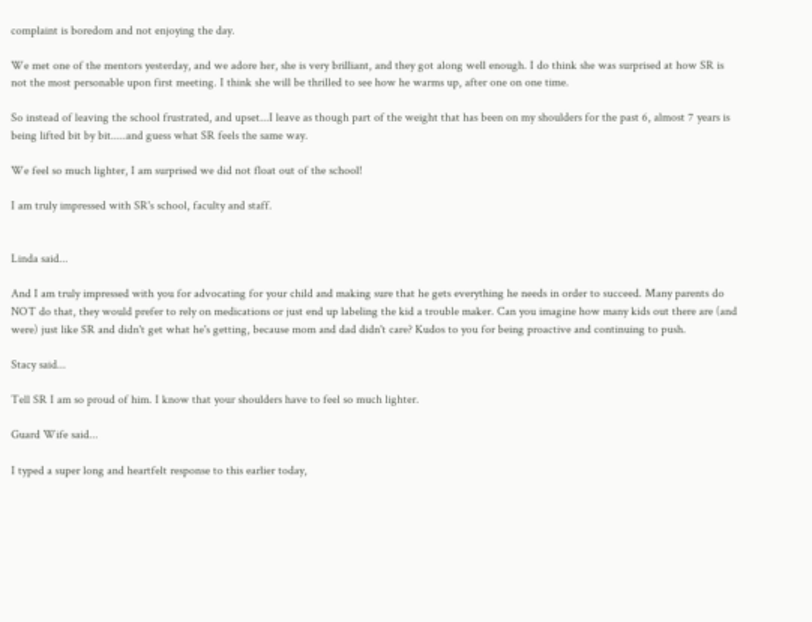complaint is boredom and not enjoying the day.

We met one of the mentors yesterday, and we adore her, she is very brilliant, and they got along well enough. I do think she was surprised at how SR is not the most personable upon first meeting. I think she will be thrilled to see how he warms up, after one on one time.

So instead of leaving the school frustrated, and upset...I leave as though part of the weight that has been on my shoulders for the past 6, almost 7 years is being lifted bit by bit.....and guess what SR feels the same way.

We feel so much lighter, I am surprised we did not float out of the school!

I am truly impressed with SR's school, faculty and staff.


Linda said...

And I am truly impressed with you for advocating for your child and making sure that he gets everything he needs in order to succeed. Many parents do NOT do that, they would prefer to rely on medications or just end up labeling the kid a trouble maker. Can you imagine how many kids out there are (and were) just like SR and didn't get what he's getting, because mom and dad didn't care? Kudos to you for being proactive and continuing to push.

Stacy said...

Tell SR I am so proud of him. I know that your shoulders have to feel so much lighter.

Guard Wife said...

I typed a super long and heartfelt response to this earlier today,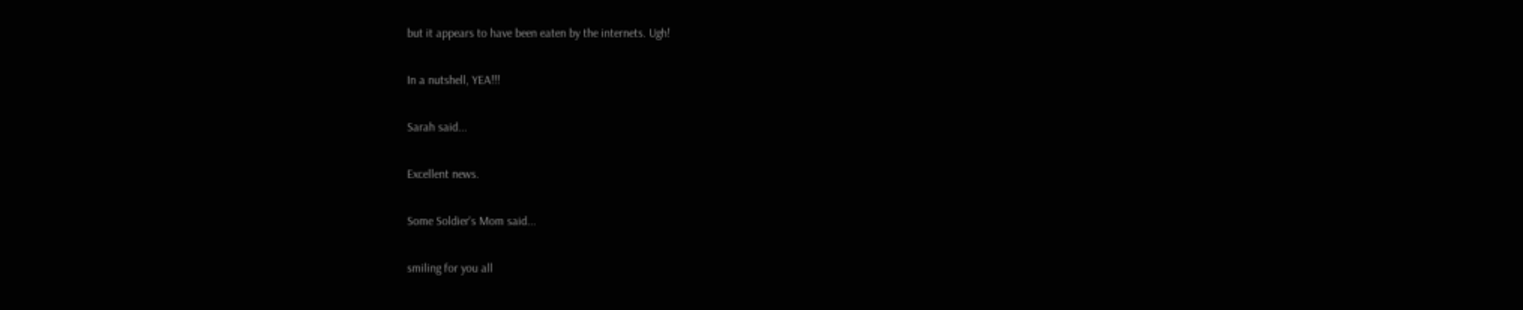but it appears to have been eaten by the internets. Ugh!

In a nutshell, YEA!!!

Sarah said...

Excellent news.

Some Soldier's Mom said...

smiling for you all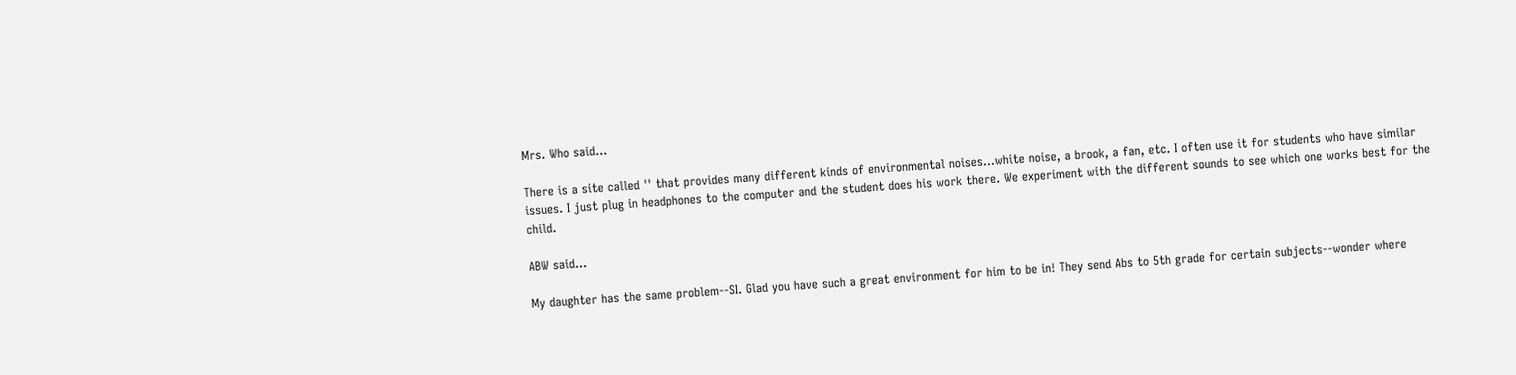Mrs. Who said...

There is a site called '' that provides many different kinds of environmental noises...white noise, a brook, a fan, etc. I often use it for students who have similar issues. I just plug in headphones to the computer and the student does his work there. We experiment with the different sounds to see which one works best for the child.

ABW said...

My daughter has the same problem--SI. Glad you have such a great environment for him to be in! They send Abs to 5th grade for certain subjects--wonder where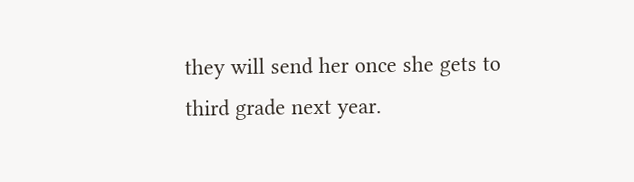they will send her once she gets to third grade next year.